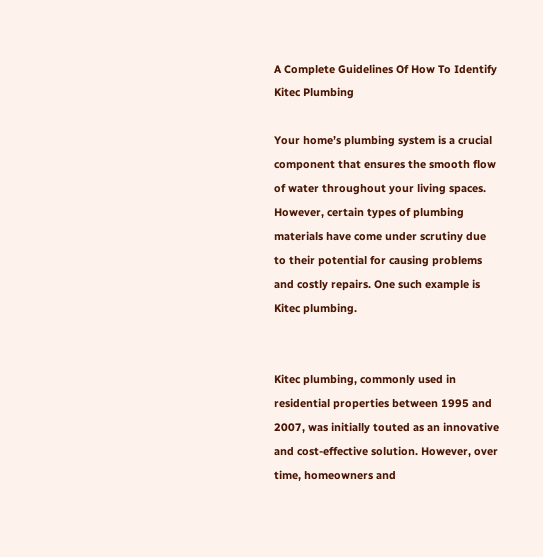A Complete Guidelines Of How To Identify Kitec Plumbing

Your home’s plumbing system is a crucial component that ensures the smooth flow of water throughout your living spaces. However, certain types of plumbing materials have come under scrutiny due to their potential for causing problems and costly repairs. One such example is Kitec plumbing.


Kitec plumbing, commonly used in residential properties between 1995 and 2007, was initially touted as an innovative and cost-effective solution. However, over time, homeowners and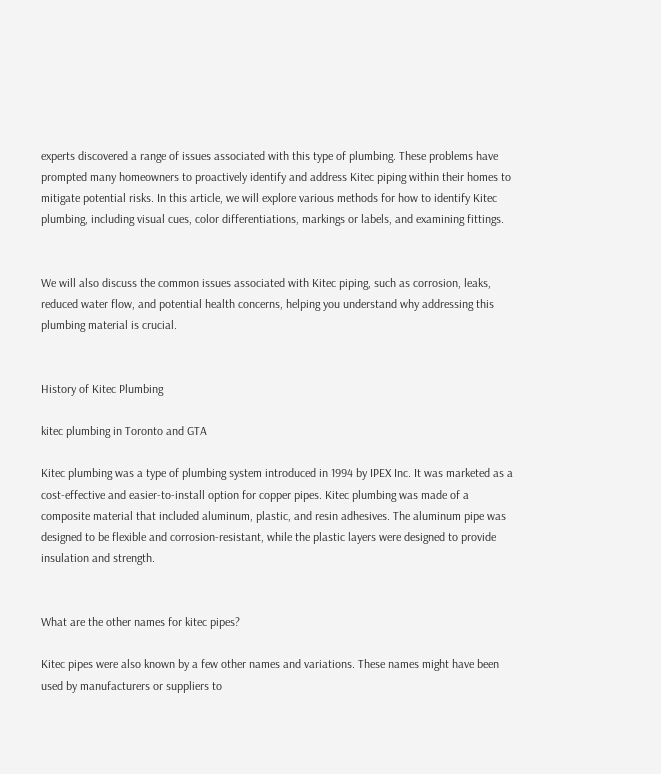experts discovered a range of issues associated with this type of plumbing. These problems have prompted many homeowners to proactively identify and address Kitec piping within their homes to mitigate potential risks. In this article, we will explore various methods for how to identify Kitec plumbing, including visual cues, color differentiations, markings or labels, and examining fittings.


We will also discuss the common issues associated with Kitec piping, such as corrosion, leaks, reduced water flow, and potential health concerns, helping you understand why addressing this plumbing material is crucial.


History of Kitec Plumbing

kitec plumbing in Toronto and GTA

Kitec plumbing was a type of plumbing system introduced in 1994 by IPEX Inc. It was marketed as a cost-effective and easier-to-install option for copper pipes. Kitec plumbing was made of a composite material that included aluminum, plastic, and resin adhesives. The aluminum pipe was designed to be flexible and corrosion-resistant, while the plastic layers were designed to provide insulation and strength.


What are the other names for kitec pipes?

Kitec pipes were also known by a few other names and variations. These names might have been used by manufacturers or suppliers to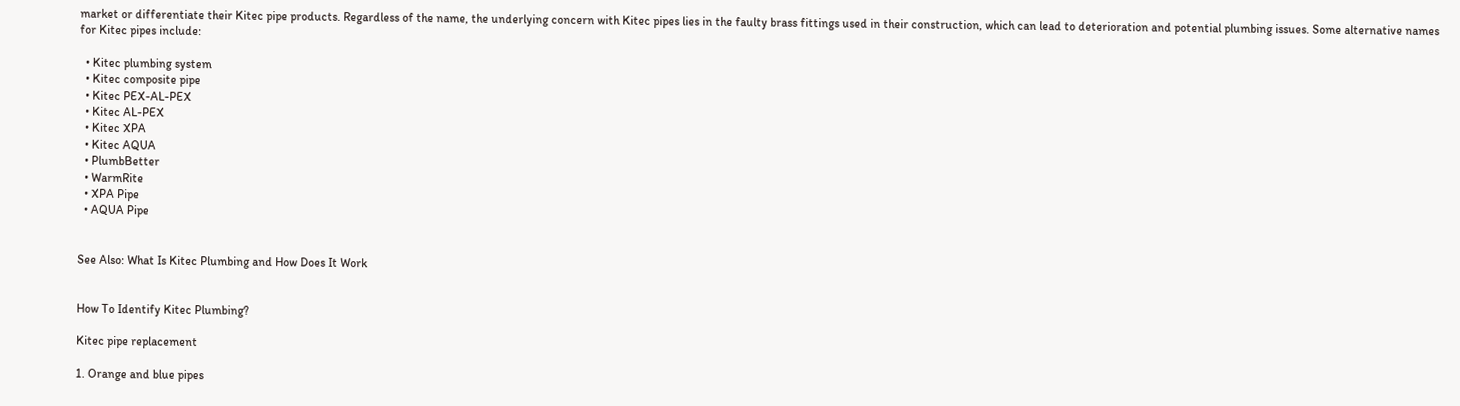market or differentiate their Kitec pipe products. Regardless of the name, the underlying concern with Kitec pipes lies in the faulty brass fittings used in their construction, which can lead to deterioration and potential plumbing issues. Some alternative names for Kitec pipes include:

  • Kitec plumbing system
  • Kitec composite pipe
  • Kitec PEX-AL-PEX
  • Kitec AL-PEX
  • Kitec XPA
  • Kitec AQUA
  • PlumbBetter
  • WarmRite
  • XPA Pipe
  • AQUA Pipe


See Also: What Is Kitec Plumbing and How Does It Work


How To Identify Kitec Plumbing?

Kitec pipe replacement

1. Orange and blue pipes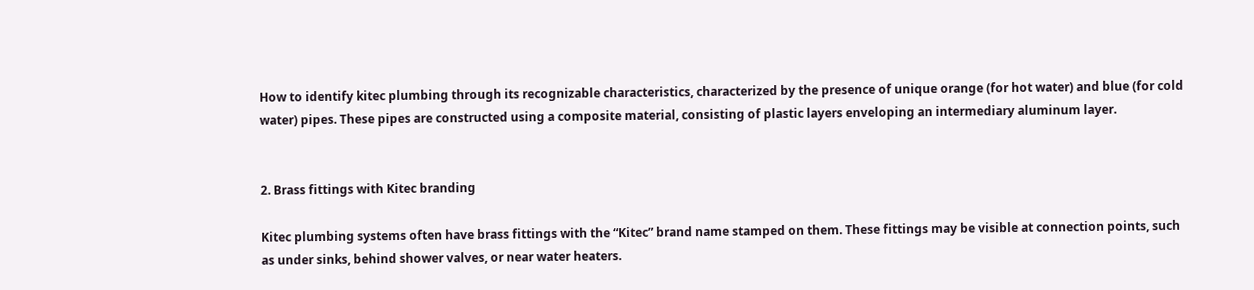How to identify kitec plumbing through its recognizable characteristics, characterized by the presence of unique orange (for hot water) and blue (for cold water) pipes. These pipes are constructed using a composite material, consisting of plastic layers enveloping an intermediary aluminum layer.


2. Brass fittings with Kitec branding

Kitec plumbing systems often have brass fittings with the “Kitec” brand name stamped on them. These fittings may be visible at connection points, such as under sinks, behind shower valves, or near water heaters.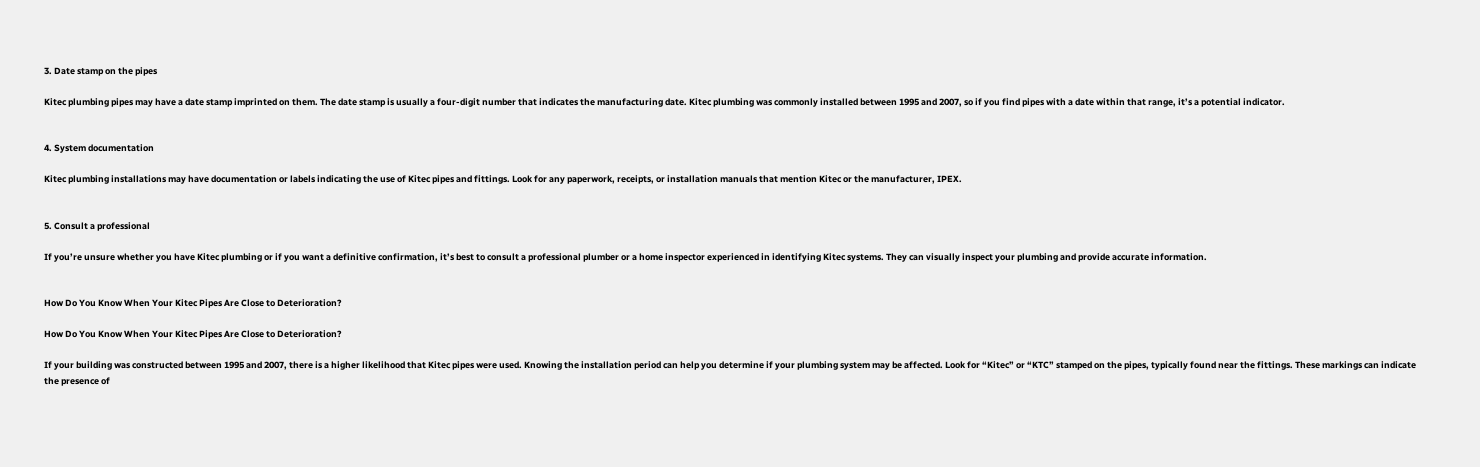3. Date stamp on the pipes

Kitec plumbing pipes may have a date stamp imprinted on them. The date stamp is usually a four-digit number that indicates the manufacturing date. Kitec plumbing was commonly installed between 1995 and 2007, so if you find pipes with a date within that range, it’s a potential indicator.


4. System documentation

Kitec plumbing installations may have documentation or labels indicating the use of Kitec pipes and fittings. Look for any paperwork, receipts, or installation manuals that mention Kitec or the manufacturer, IPEX.


5. Consult a professional

If you’re unsure whether you have Kitec plumbing or if you want a definitive confirmation, it’s best to consult a professional plumber or a home inspector experienced in identifying Kitec systems. They can visually inspect your plumbing and provide accurate information.


How Do You Know When Your Kitec Pipes Are Close to Deterioration?

How Do You Know When Your Kitec Pipes Are Close to Deterioration?

If your building was constructed between 1995 and 2007, there is a higher likelihood that Kitec pipes were used. Knowing the installation period can help you determine if your plumbing system may be affected. Look for “Kitec” or “KTC” stamped on the pipes, typically found near the fittings. These markings can indicate the presence of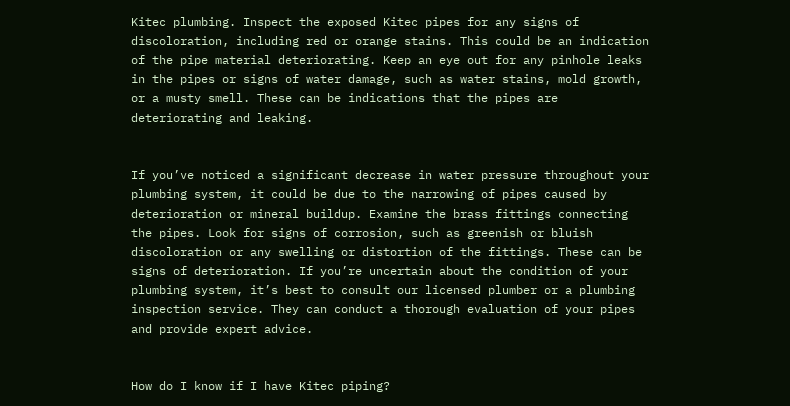Kitec plumbing. Inspect the exposed Kitec pipes for any signs of discoloration, including red or orange stains. This could be an indication of the pipe material deteriorating. Keep an eye out for any pinhole leaks in the pipes or signs of water damage, such as water stains, mold growth, or a musty smell. These can be indications that the pipes are deteriorating and leaking.


If you’ve noticed a significant decrease in water pressure throughout your plumbing system, it could be due to the narrowing of pipes caused by deterioration or mineral buildup. Examine the brass fittings connecting the pipes. Look for signs of corrosion, such as greenish or bluish discoloration or any swelling or distortion of the fittings. These can be signs of deterioration. If you’re uncertain about the condition of your plumbing system, it’s best to consult our licensed plumber or a plumbing inspection service. They can conduct a thorough evaluation of your pipes and provide expert advice.


How do I know if I have Kitec piping?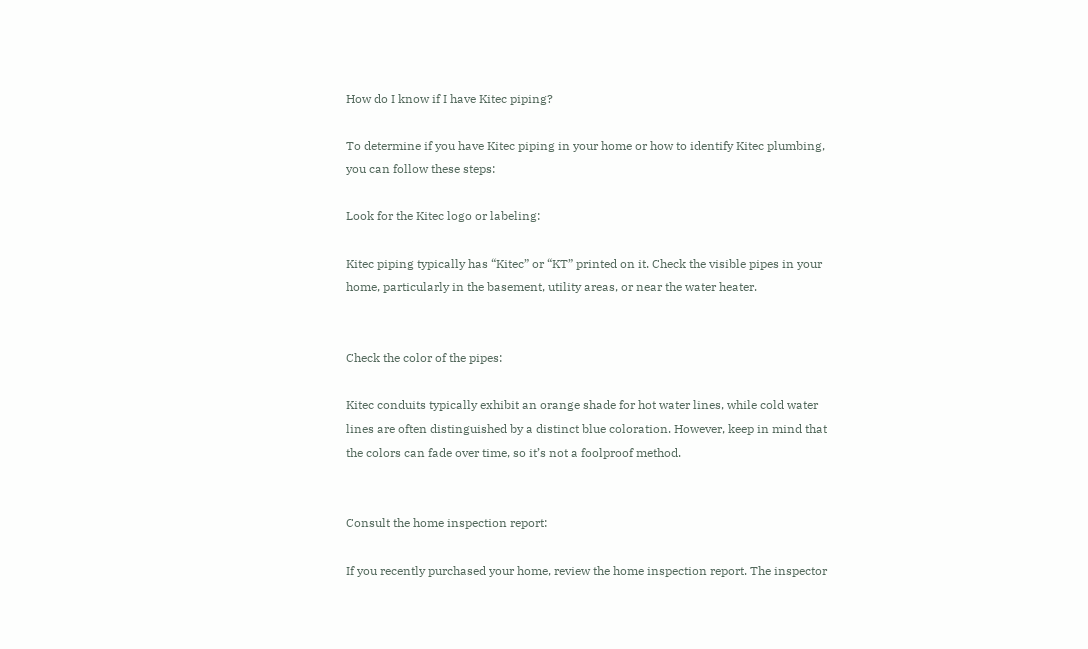How do I know if I have Kitec piping?

To determine if you have Kitec piping in your home or how to identify Kitec plumbing, you can follow these steps:

Look for the Kitec logo or labeling:

Kitec piping typically has “Kitec” or “KT” printed on it. Check the visible pipes in your home, particularly in the basement, utility areas, or near the water heater.


Check the color of the pipes:

Kitec conduits typically exhibit an orange shade for hot water lines, while cold water lines are often distinguished by a distinct blue coloration. However, keep in mind that the colors can fade over time, so it’s not a foolproof method.


Consult the home inspection report:

If you recently purchased your home, review the home inspection report. The inspector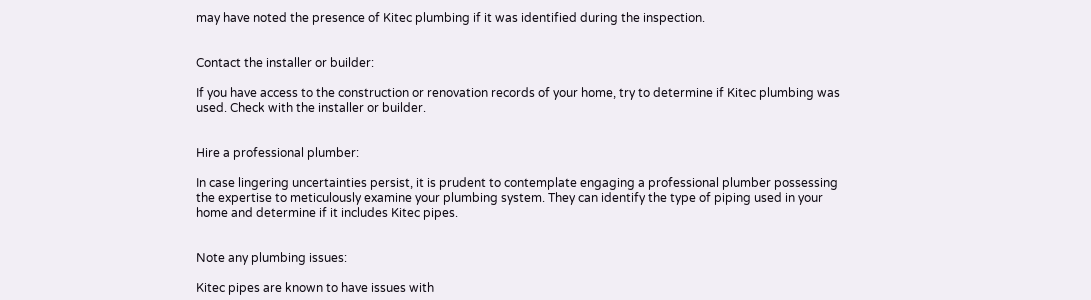may have noted the presence of Kitec plumbing if it was identified during the inspection.


Contact the installer or builder:

If you have access to the construction or renovation records of your home, try to determine if Kitec plumbing was used. Check with the installer or builder.


Hire a professional plumber:

In case lingering uncertainties persist, it is prudent to contemplate engaging a professional plumber possessing the expertise to meticulously examine your plumbing system. They can identify the type of piping used in your home and determine if it includes Kitec pipes.


Note any plumbing issues:

Kitec pipes are known to have issues with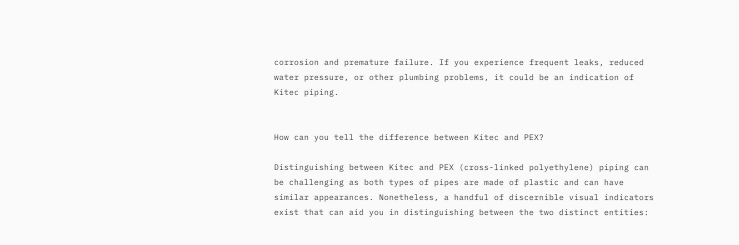corrosion and premature failure. If you experience frequent leaks, reduced water pressure, or other plumbing problems, it could be an indication of Kitec piping.


How can you tell the difference between Kitec and PEX?

Distinguishing between Kitec and PEX (cross-linked polyethylene) piping can be challenging as both types of pipes are made of plastic and can have similar appearances. Nonetheless, a handful of discernible visual indicators exist that can aid you in distinguishing between the two distinct entities: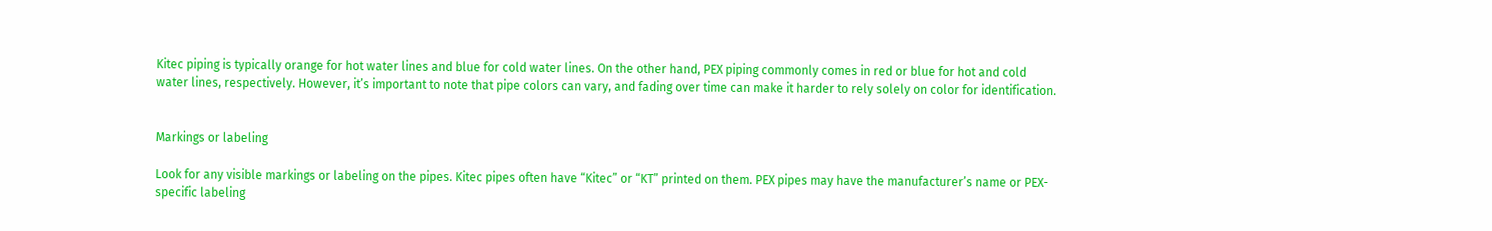Kitec piping is typically orange for hot water lines and blue for cold water lines. On the other hand, PEX piping commonly comes in red or blue for hot and cold water lines, respectively. However, it’s important to note that pipe colors can vary, and fading over time can make it harder to rely solely on color for identification.


Markings or labeling

Look for any visible markings or labeling on the pipes. Kitec pipes often have “Kitec” or “KT” printed on them. PEX pipes may have the manufacturer’s name or PEX-specific labeling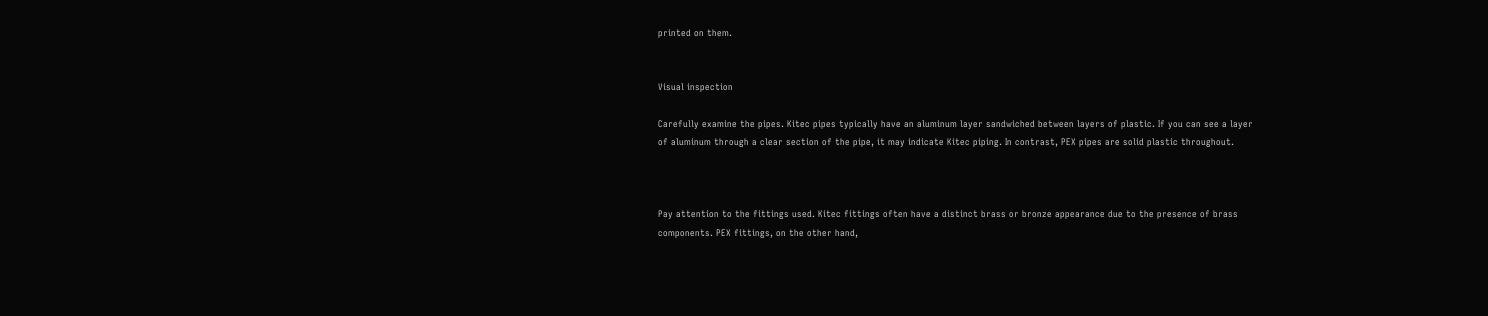printed on them.


Visual inspection

Carefully examine the pipes. Kitec pipes typically have an aluminum layer sandwiched between layers of plastic. If you can see a layer of aluminum through a clear section of the pipe, it may indicate Kitec piping. In contrast, PEX pipes are solid plastic throughout.



Pay attention to the fittings used. Kitec fittings often have a distinct brass or bronze appearance due to the presence of brass components. PEX fittings, on the other hand,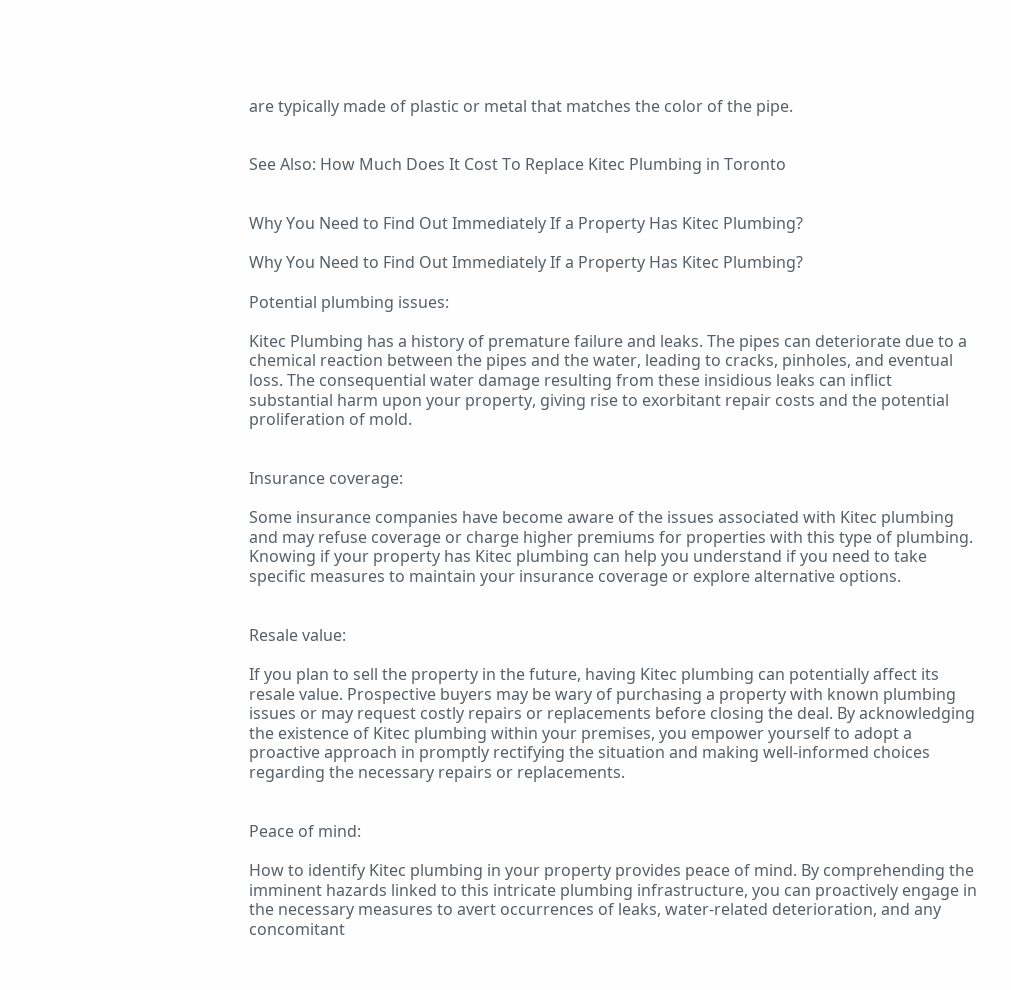are typically made of plastic or metal that matches the color of the pipe.


See Also: How Much Does It Cost To Replace Kitec Plumbing in Toronto


Why You Need to Find Out Immediately If a Property Has Kitec Plumbing?

Why You Need to Find Out Immediately If a Property Has Kitec Plumbing?

Potential plumbing issues:

Kitec Plumbing has a history of premature failure and leaks. The pipes can deteriorate due to a chemical reaction between the pipes and the water, leading to cracks, pinholes, and eventual loss. The consequential water damage resulting from these insidious leaks can inflict substantial harm upon your property, giving rise to exorbitant repair costs and the potential proliferation of mold.


Insurance coverage:

Some insurance companies have become aware of the issues associated with Kitec plumbing and may refuse coverage or charge higher premiums for properties with this type of plumbing. Knowing if your property has Kitec plumbing can help you understand if you need to take specific measures to maintain your insurance coverage or explore alternative options.


Resale value:

If you plan to sell the property in the future, having Kitec plumbing can potentially affect its resale value. Prospective buyers may be wary of purchasing a property with known plumbing issues or may request costly repairs or replacements before closing the deal. By acknowledging the existence of Kitec plumbing within your premises, you empower yourself to adopt a proactive approach in promptly rectifying the situation and making well-informed choices regarding the necessary repairs or replacements.


Peace of mind:

How to identify Kitec plumbing in your property provides peace of mind. By comprehending the imminent hazards linked to this intricate plumbing infrastructure, you can proactively engage in the necessary measures to avert occurrences of leaks, water-related deterioration, and any concomitant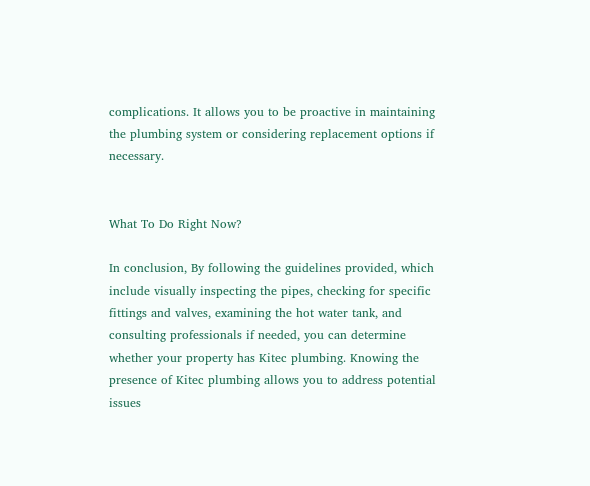complications. It allows you to be proactive in maintaining the plumbing system or considering replacement options if necessary.


What To Do Right Now?

In conclusion, By following the guidelines provided, which include visually inspecting the pipes, checking for specific fittings and valves, examining the hot water tank, and consulting professionals if needed, you can determine whether your property has Kitec plumbing. Knowing the presence of Kitec plumbing allows you to address potential issues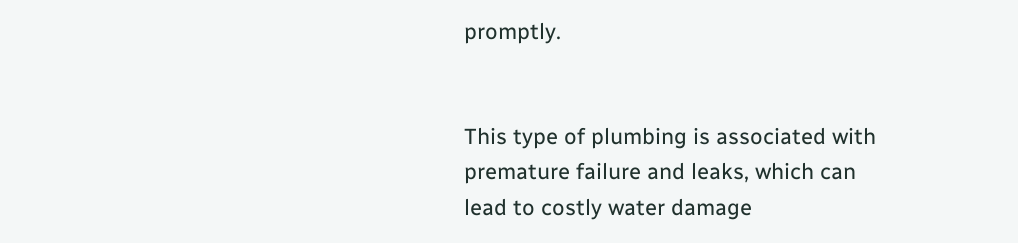promptly.


This type of plumbing is associated with premature failure and leaks, which can lead to costly water damage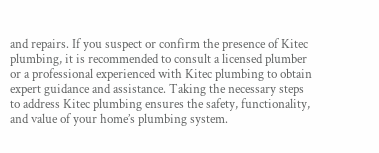and repairs. If you suspect or confirm the presence of Kitec plumbing, it is recommended to consult a licensed plumber or a professional experienced with Kitec plumbing to obtain expert guidance and assistance. Taking the necessary steps to address Kitec plumbing ensures the safety, functionality, and value of your home’s plumbing system.